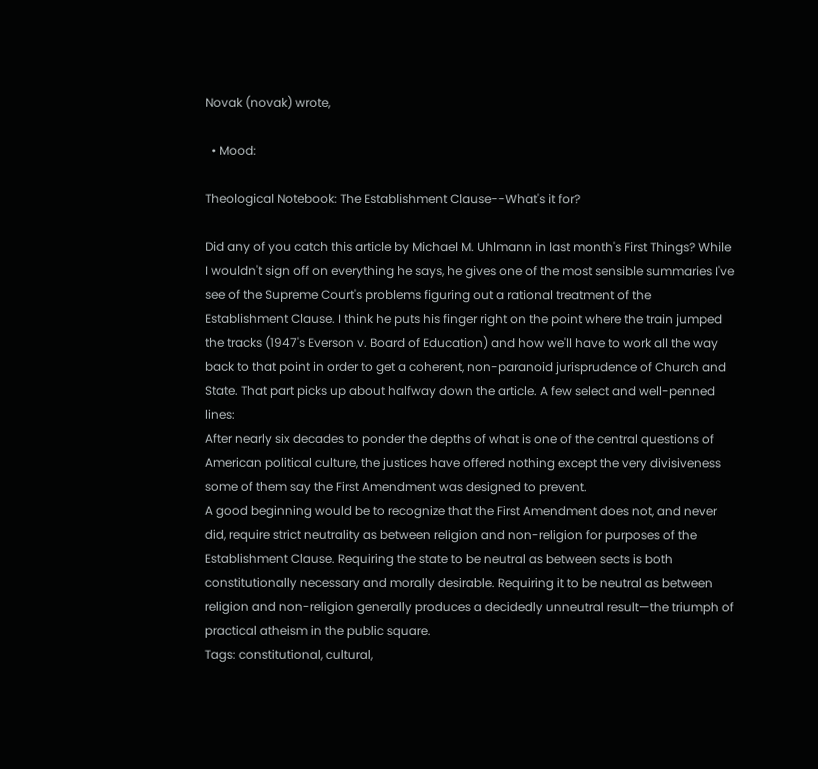Novak (novak) wrote,

  • Mood:

Theological Notebook: The Establishment Clause--What's it for?

Did any of you catch this article by Michael M. Uhlmann in last month's First Things? While I wouldn't sign off on everything he says, he gives one of the most sensible summaries I've see of the Supreme Court's problems figuring out a rational treatment of the Establishment Clause. I think he puts his finger right on the point where the train jumped the tracks (1947's Everson v. Board of Education) and how we'll have to work all the way back to that point in order to get a coherent, non-paranoid jurisprudence of Church and State. That part picks up about halfway down the article. A few select and well-penned lines:
After nearly six decades to ponder the depths of what is one of the central questions of American political culture, the justices have offered nothing except the very divisiveness some of them say the First Amendment was designed to prevent.
A good beginning would be to recognize that the First Amendment does not, and never did, require strict neutrality as between religion and non-religion for purposes of the Establishment Clause. Requiring the state to be neutral as between sects is both constitutionally necessary and morally desirable. Requiring it to be neutral as between religion and non-religion generally produces a decidedly unneutral result—the triumph of practical atheism in the public square.
Tags: constitutional, cultural,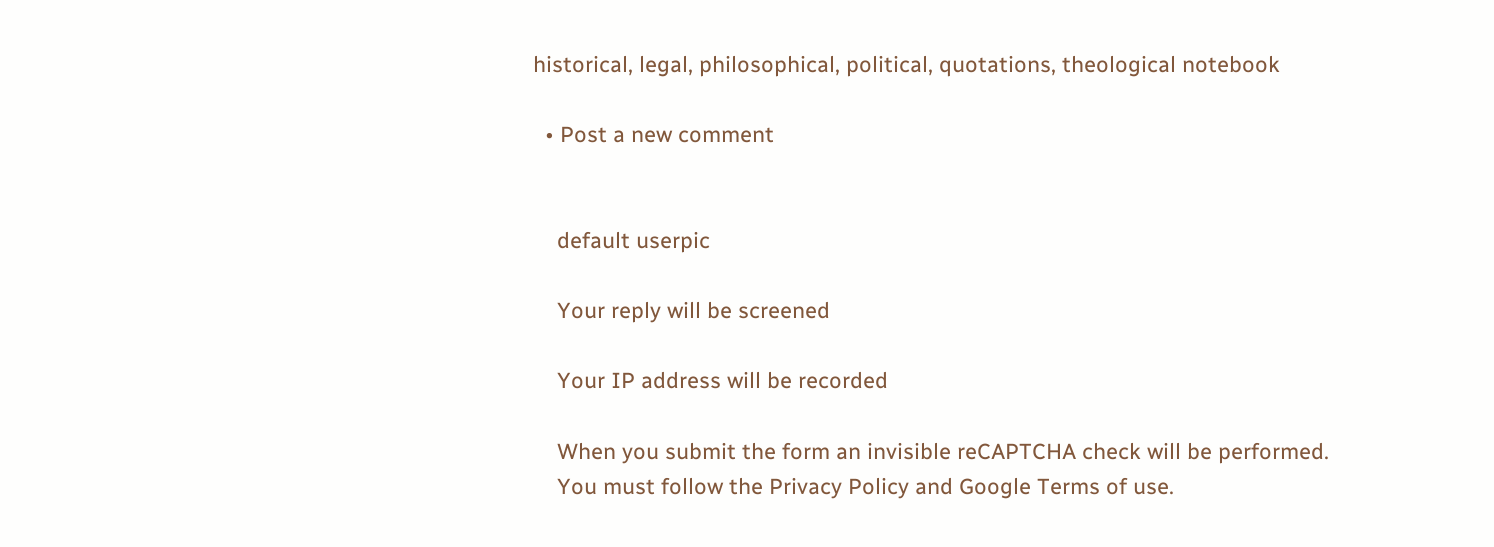historical, legal, philosophical, political, quotations, theological notebook

  • Post a new comment


    default userpic

    Your reply will be screened

    Your IP address will be recorded

    When you submit the form an invisible reCAPTCHA check will be performed.
    You must follow the Privacy Policy and Google Terms of use.